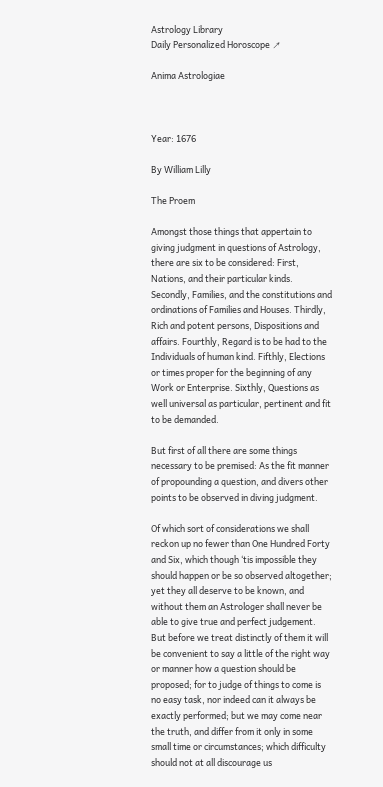Astrology Library
Daily Personalized Horoscope ↗

Anima Astrologiae



Year: 1676

By William Lilly

The Proem

Amongst those things that appertain to giving judgment in questions of Astrology, there are six to be considered: First, Nations, and their particular kinds. Secondly, Families, and the constitutions and ordinations of Families and Houses. Thirdly, Rich and potent persons, Dispositions and affairs. Fourthly, Regard is to be had to the Individuals of human kind. Fifthly, Elections or times proper for the beginning of any Work or Enterprise. Sixthly, Questions as well universal as particular, pertinent and fit to be demanded.

But first of all there are some things necessary to be premised: As the fit manner of propounding a question, and divers other points to be observed in diving judgment.

Of which sort of considerations we shall reckon up no fewer than One Hundred Forty and Six, which though ‘tis impossible they should happen or be so observed altogether; yet they all deserve to be known, and without them an Astrologer shall never be able to give true and perfect judgement. But before we treat distinctly of them it will be convenient to say a little of the right way or manner how a question should be proposed; for to judge of things to come is no easy task, nor indeed can it always be exactly performed; but we may come near the truth, and differ from it only in some small time or circumstances; which difficulty should not at all discourage us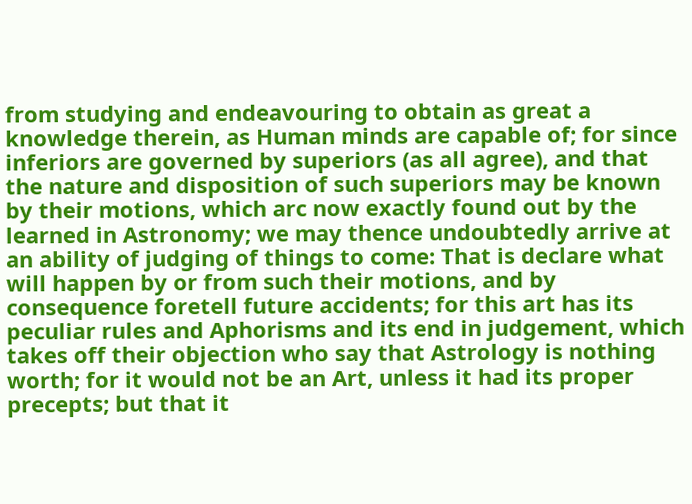from studying and endeavouring to obtain as great a knowledge therein, as Human minds are capable of; for since inferiors are governed by superiors (as all agree), and that the nature and disposition of such superiors may be known by their motions, which arc now exactly found out by the learned in Astronomy; we may thence undoubtedly arrive at an ability of judging of things to come: That is declare what will happen by or from such their motions, and by consequence foretell future accidents; for this art has its peculiar rules and Aphorisms and its end in judgement, which takes off their objection who say that Astrology is nothing worth; for it would not be an Art, unless it had its proper precepts; but that it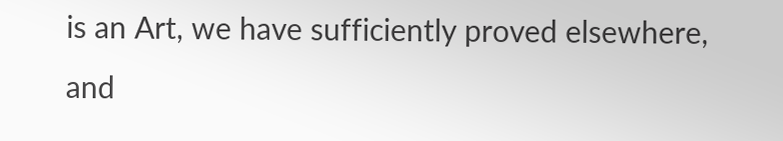is an Art, we have sufficiently proved elsewhere, and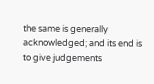the same is generally acknowledged; and its end is to give judgements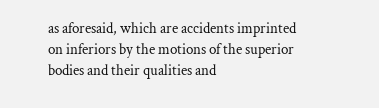as aforesaid, which are accidents imprinted on inferiors by the motions of the superior bodies and their qualities and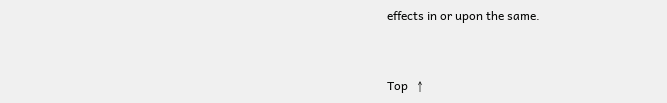effects in or upon the same.


Top   ↑